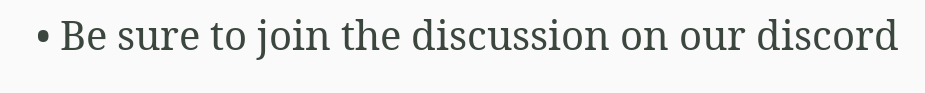• Be sure to join the discussion on our discord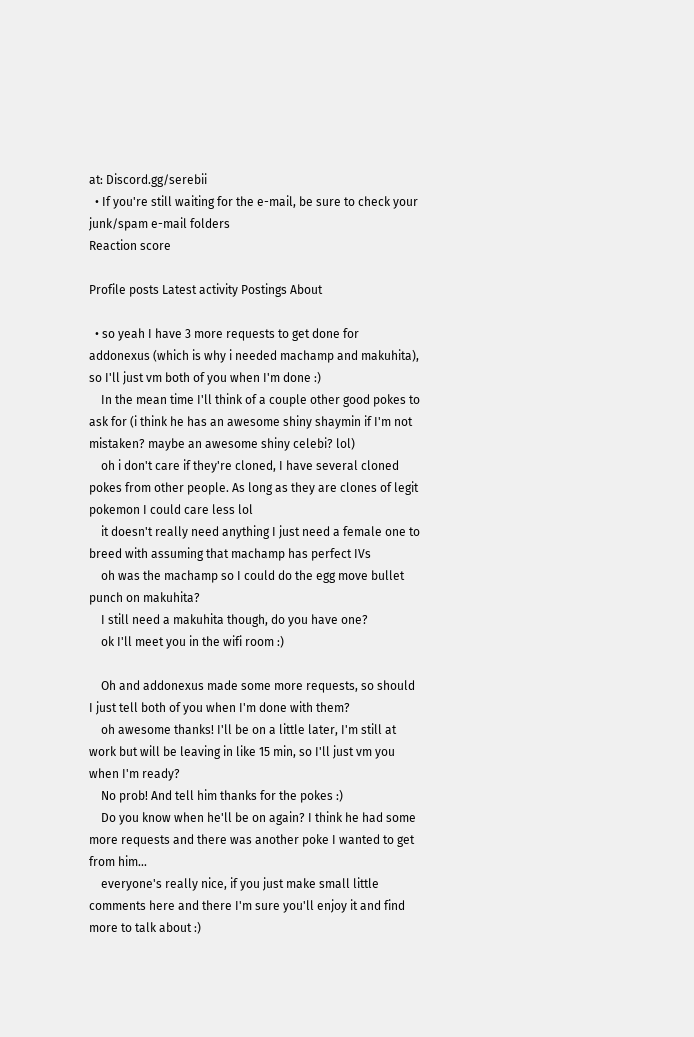at: Discord.gg/serebii
  • If you're still waiting for the e-mail, be sure to check your junk/spam e-mail folders
Reaction score

Profile posts Latest activity Postings About

  • so yeah I have 3 more requests to get done for addonexus (which is why i needed machamp and makuhita), so I'll just vm both of you when I'm done :)
    In the mean time I'll think of a couple other good pokes to ask for (i think he has an awesome shiny shaymin if I'm not mistaken? maybe an awesome shiny celebi? lol)
    oh i don't care if they're cloned, I have several cloned pokes from other people. As long as they are clones of legit pokemon I could care less lol
    it doesn't really need anything I just need a female one to breed with assuming that machamp has perfect IVs
    oh was the machamp so I could do the egg move bullet punch on makuhita?
    I still need a makuhita though, do you have one?
    ok I'll meet you in the wifi room :)

    Oh and addonexus made some more requests, so should I just tell both of you when I'm done with them?
    oh awesome thanks! I'll be on a little later, I'm still at work but will be leaving in like 15 min, so I'll just vm you when I'm ready?
    No prob! And tell him thanks for the pokes :)
    Do you know when he'll be on again? I think he had some more requests and there was another poke I wanted to get from him...
    everyone's really nice, if you just make small little comments here and there I'm sure you'll enjoy it and find more to talk about :)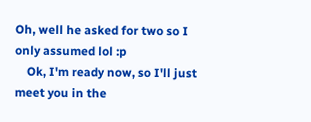Oh, well he asked for two so I only assumed lol :p
    Ok, I'm ready now, so I'll just meet you in the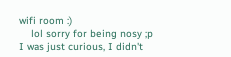wifi room :)
    lol sorry for being nosy ;p I was just curious, I didn't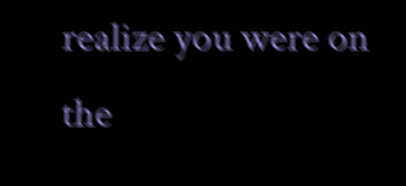realize you were on the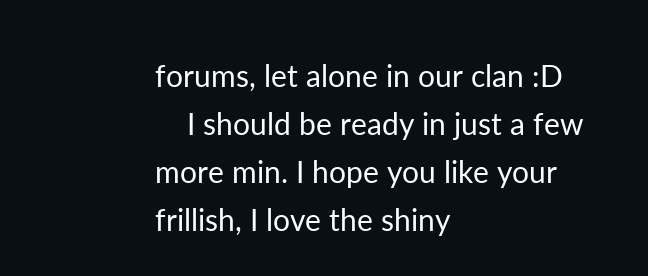forums, let alone in our clan :D
    I should be ready in just a few more min. I hope you like your frillish, I love the shiny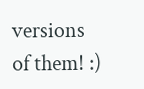versions of them! :)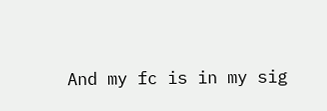And my fc is in my sig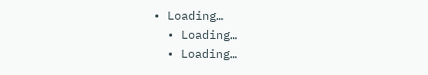• Loading…
  • Loading…
  • Loading…